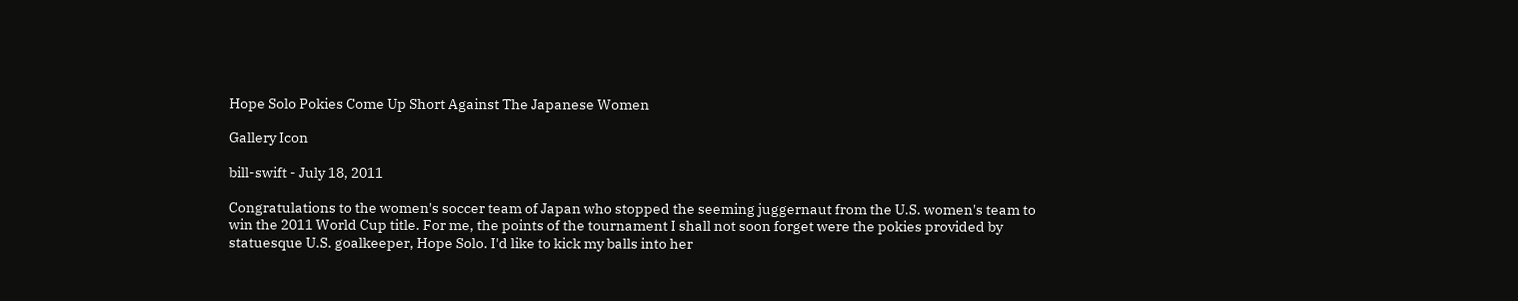Hope Solo Pokies Come Up Short Against The Japanese Women

Gallery Icon

bill-swift - July 18, 2011

Congratulations to the women's soccer team of Japan who stopped the seeming juggernaut from the U.S. women's team to win the 2011 World Cup title. For me, the points of the tournament I shall not soon forget were the pokies provided by statuesque U.S. goalkeeper, Hope Solo. I'd like to kick my balls into her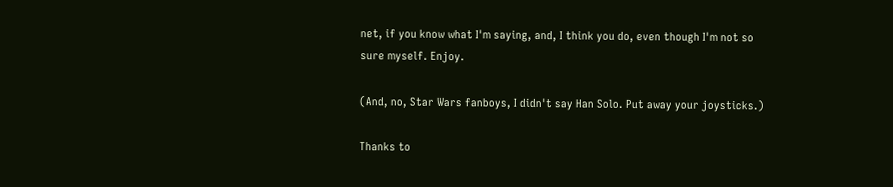net, if you know what I'm saying, and, I think you do, even though I'm not so sure myself. Enjoy.

(And, no, Star Wars fanboys, I didn't say Han Solo. Put away your joysticks.)

Thanks to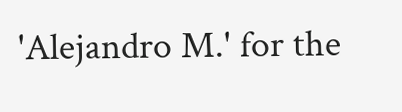'Alejandro M.' for the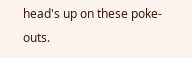head's up on these poke-outs.